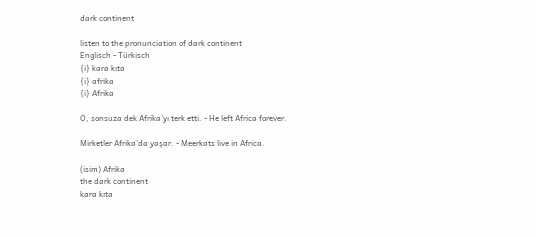dark continent

listen to the pronunciation of dark continent
Englisch - Türkisch
{i} kara kıta
{i} afrika
{i} Afrika

O, sonsuza dek Afrika'yı terk etti. - He left Africa forever.

Mirketler Afrika'da yaşar. - Meerkats live in Africa.

(isim) Afrika
the dark continent
kara kıta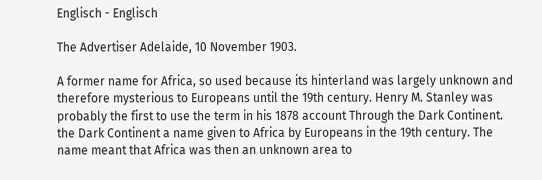Englisch - Englisch

The Advertiser Adelaide, 10 November 1903.

A former name for Africa, so used because its hinterland was largely unknown and therefore mysterious to Europeans until the 19th century. Henry M. Stanley was probably the first to use the term in his 1878 account Through the Dark Continent. the Dark Continent a name given to Africa by Europeans in the 19th century. The name meant that Africa was then an unknown area to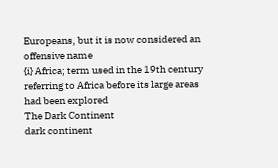Europeans, but it is now considered an offensive name
{i} Africa; term used in the 19th century referring to Africa before its large areas had been explored
The Dark Continent
dark continent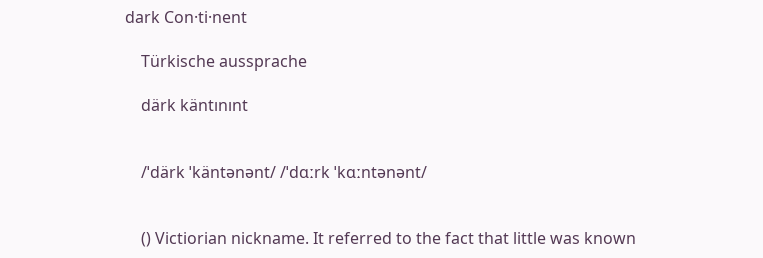dark Con·ti·nent

    Türkische aussprache

    därk käntınınt


    /ˈdärk ˈkäntənənt/ /ˈdɑːrk ˈkɑːntənənt/


    () Victiorian nickname. It referred to the fact that little was known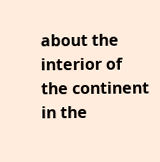about the interior of the continent in the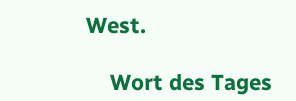West.

    Wort des Tages